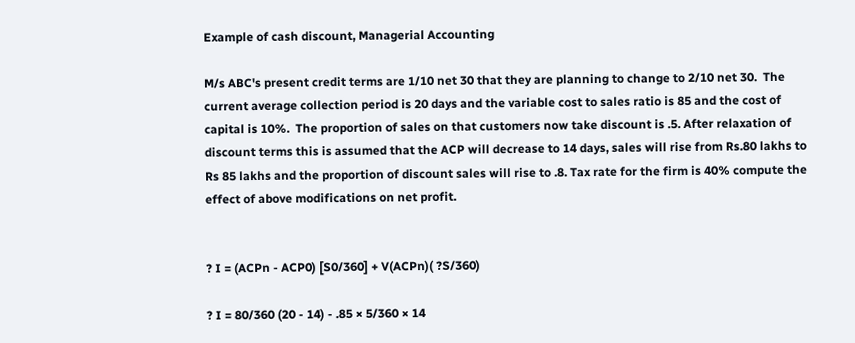Example of cash discount, Managerial Accounting

M/s ABC's present credit terms are 1/10 net 30 that they are planning to change to 2/10 net 30.  The current average collection period is 20 days and the variable cost to sales ratio is 85 and the cost of capital is 10%.  The proportion of sales on that customers now take discount is .5. After relaxation of discount terms this is assumed that the ACP will decrease to 14 days, sales will rise from Rs.80 lakhs to Rs 85 lakhs and the proportion of discount sales will rise to .8. Tax rate for the firm is 40% compute the effect of above modifications on net profit.


? I = (ACPn - ACP0) [S0/360] + V(ACPn)( ?S/360)

? I = 80/360 (20 - 14) - .85 × 5/360 × 14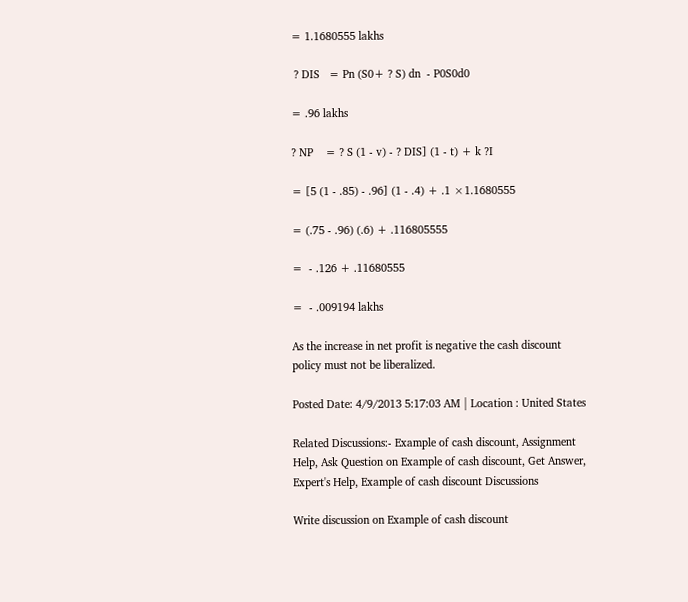= 1.1680555 lakhs

 ? DIS   = Pn (S0+ ? S) dn  - P0S0d0

= .96 lakhs

? NP    = ? S (1 - v) - ? DIS] (1 - t) + k ?I

= [5 (1 - .85) - .96] (1 - .4) + .1 ×1.1680555

= (.75 - .96) (.6) + .116805555

=  - .126 + .11680555

=  - .009194 lakhs

As the increase in net profit is negative the cash discount policy must not be liberalized.

Posted Date: 4/9/2013 5:17:03 AM | Location : United States

Related Discussions:- Example of cash discount, Assignment Help, Ask Question on Example of cash discount, Get Answer, Expert's Help, Example of cash discount Discussions

Write discussion on Example of cash discount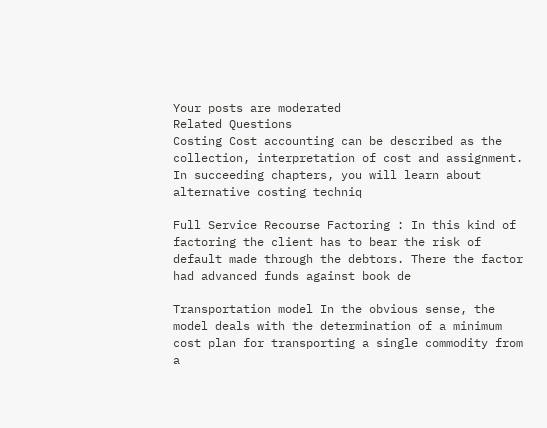Your posts are moderated
Related Questions
Costing Cost accounting can be described as the collection, interpretation of cost and assignment. In succeeding chapters, you will learn about alternative costing techniq

Full Service Recourse Factoring : In this kind of factoring the client has to bear the risk of default made through the debtors. There the factor had advanced funds against book de

Transportation model In the obvious sense, the model deals with the determination of a minimum cost plan for transporting a single commodity from a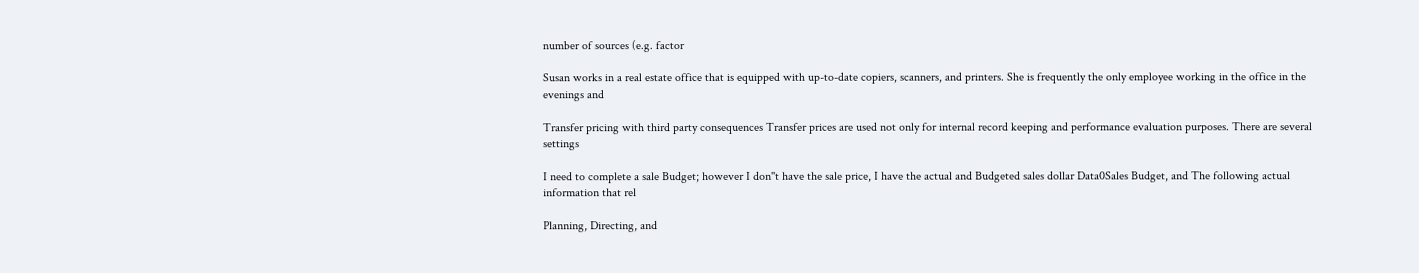number of sources (e.g. factor

Susan works in a real estate office that is equipped with up-to-date copiers, scanners, and printers. She is frequently the only employee working in the office in the evenings and

Transfer pricing with third party consequences Transfer prices are used not only for internal record keeping and performance evaluation purposes. There are several settings

I need to complete a sale Budget; however I don''t have the sale price, I have the actual and Budgeted sales dollar Data0Sales Budget, and The following actual information that rel

Planning, Directing, and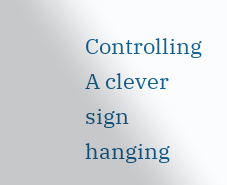Controlling A clever sign hanging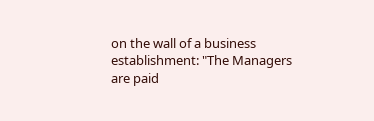on the wall of a business establishment: "The Managers are paid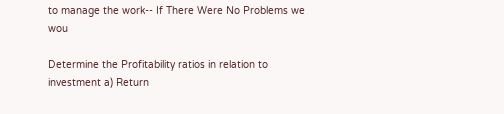to manage the work-- If There Were No Problems we wou

Determine the Profitability ratios in relation to investment a) Return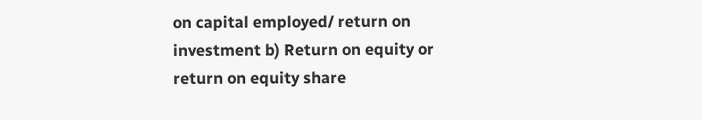on capital employed/ return on investment b) Return on equity or return on equity share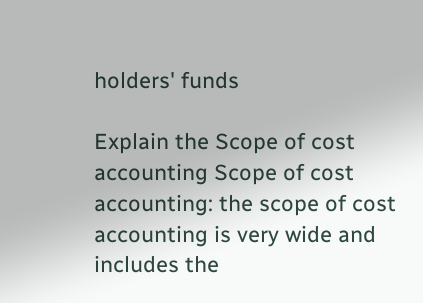holders' funds

Explain the Scope of cost accounting Scope of cost accounting: the scope of cost accounting is very wide and includes the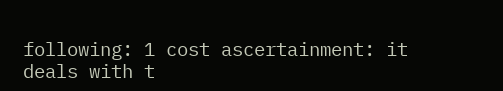following: 1 cost ascertainment: it deals with t